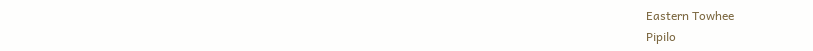Eastern Towhee
Pipilo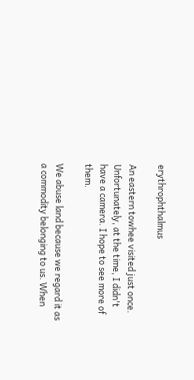erythrophthalmus

An eastern towhee visited just once. Unfortunately, at the time, I didn't have a camera. I hope to see more of them.

We abuse land because we regard it as a commodity belonging to us. When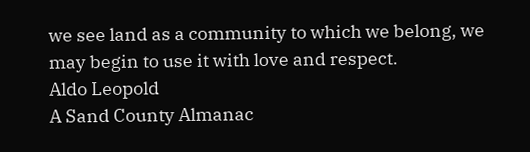we see land as a community to which we belong, we may begin to use it with love and respect.
Aldo Leopold
A Sand County Almanac